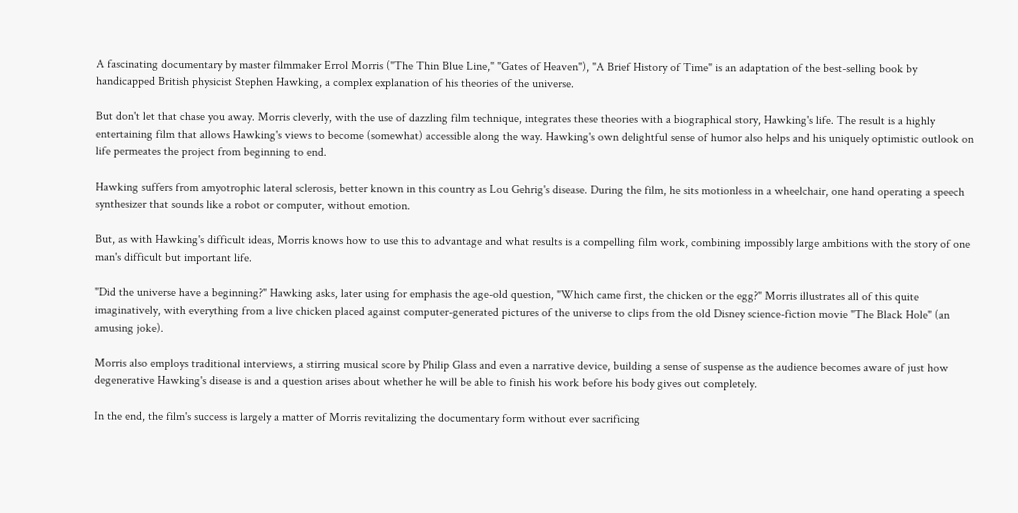A fascinating documentary by master filmmaker Errol Morris ("The Thin Blue Line," "Gates of Heaven"), "A Brief History of Time" is an adaptation of the best-selling book by handicapped British physicist Stephen Hawking, a complex explanation of his theories of the universe.

But don't let that chase you away. Morris cleverly, with the use of dazzling film technique, integrates these theories with a biographical story, Hawking's life. The result is a highly entertaining film that allows Hawking's views to become (somewhat) accessible along the way. Hawking's own delightful sense of humor also helps and his uniquely optimistic outlook on life permeates the project from beginning to end.

Hawking suffers from amyotrophic lateral sclerosis, better known in this country as Lou Gehrig's disease. During the film, he sits motionless in a wheelchair, one hand operating a speech synthesizer that sounds like a robot or computer, without emotion.

But, as with Hawking's difficult ideas, Morris knows how to use this to advantage and what results is a compelling film work, combining impossibly large ambitions with the story of one man's difficult but important life.

"Did the universe have a beginning?" Hawking asks, later using for emphasis the age-old question, "Which came first, the chicken or the egg?" Morris illustrates all of this quite imaginatively, with everything from a live chicken placed against computer-generated pictures of the universe to clips from the old Disney science-fiction movie "The Black Hole" (an amusing joke).

Morris also employs traditional interviews, a stirring musical score by Philip Glass and even a narrative device, building a sense of suspense as the audience becomes aware of just how degenerative Hawking's disease is and a question arises about whether he will be able to finish his work before his body gives out completely.

In the end, the film's success is largely a matter of Morris revitalizing the documentary form without ever sacrificing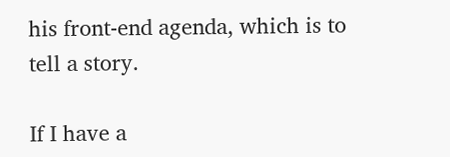his front-end agenda, which is to tell a story.

If I have a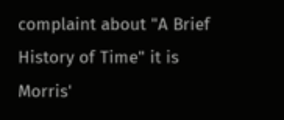complaint about "A Brief History of Time" it is Morris'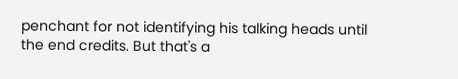penchant for not identifying his talking heads until the end credits. But that's a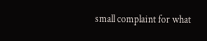small complaint for what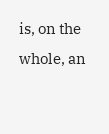is, on the whole, an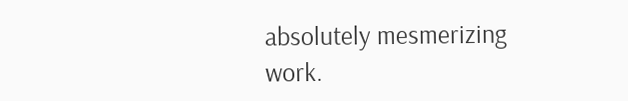absolutely mesmerizing work.